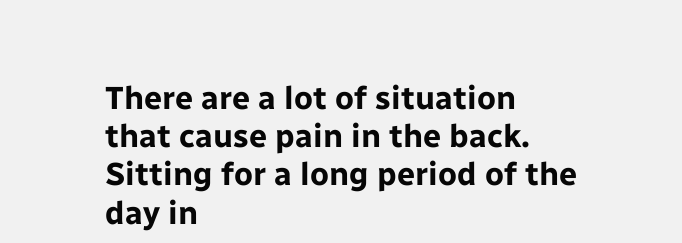There are a lot of situation that cause pain in the back. Sitting for a long period of the day in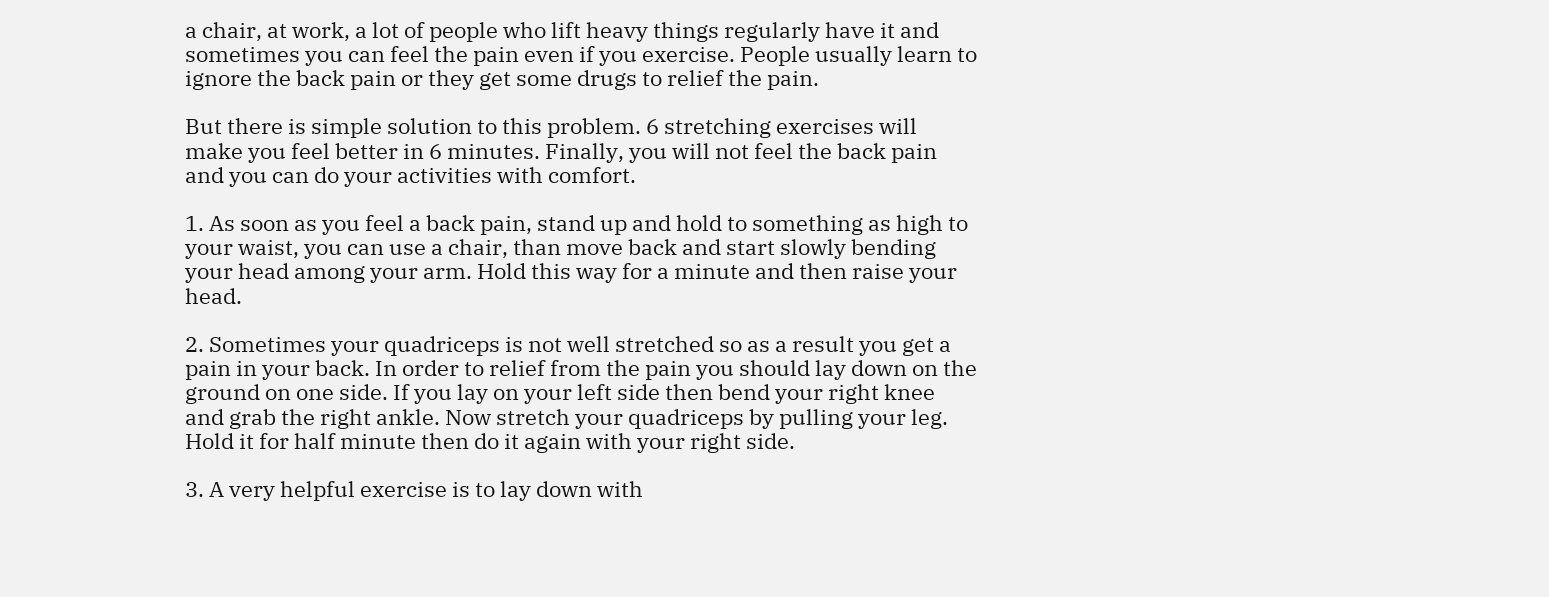a chair, at work, a lot of people who lift heavy things regularly have it and sometimes you can feel the pain even if you exercise. People usually learn to ignore the back pain or they get some drugs to relief the pain.

But there is simple solution to this problem. 6 stretching exercises will make you feel better in 6 minutes. Finally, you will not feel the back pain and you can do your activities with comfort.

1. As soon as you feel a back pain, stand up and hold to something as high to your waist, you can use a chair, than move back and start slowly bending your head among your arm. Hold this way for a minute and then raise your head.

2. Sometimes your quadriceps is not well stretched so as a result you get a pain in your back. In order to relief from the pain you should lay down on the ground on one side. If you lay on your left side then bend your right knee and grab the right ankle. Now stretch your quadriceps by pulling your leg. Hold it for half minute then do it again with your right side.

3. A very helpful exercise is to lay down with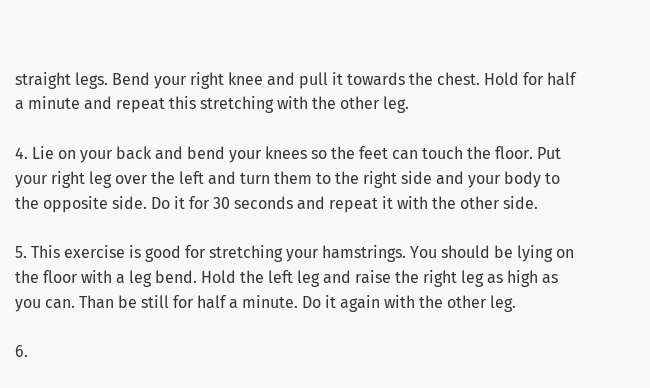straight legs. Bend your right knee and pull it towards the chest. Hold for half a minute and repeat this stretching with the other leg.

4. Lie on your back and bend your knees so the feet can touch the floor. Put your right leg over the left and turn them to the right side and your body to the opposite side. Do it for 30 seconds and repeat it with the other side.

5. This exercise is good for stretching your hamstrings. You should be lying on the floor with a leg bend. Hold the left leg and raise the right leg as high as you can. Than be still for half a minute. Do it again with the other leg.

6.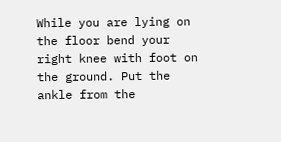While you are lying on the floor bend your right knee with foot on the ground. Put the ankle from the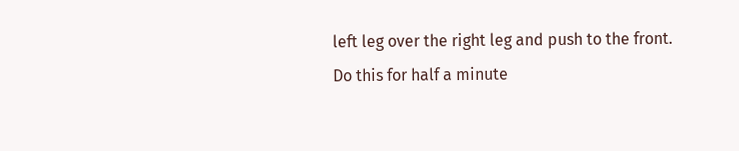left leg over the right leg and push to the front. Do this for half a minute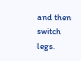and then switch legs.